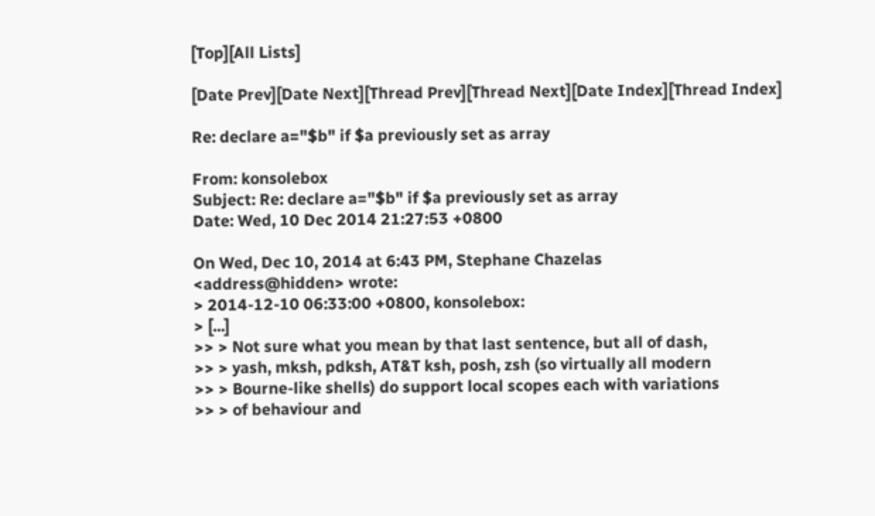[Top][All Lists]

[Date Prev][Date Next][Thread Prev][Thread Next][Date Index][Thread Index]

Re: declare a="$b" if $a previously set as array

From: konsolebox
Subject: Re: declare a="$b" if $a previously set as array
Date: Wed, 10 Dec 2014 21:27:53 +0800

On Wed, Dec 10, 2014 at 6:43 PM, Stephane Chazelas
<address@hidden> wrote:
> 2014-12-10 06:33:00 +0800, konsolebox:
> [...]
>> > Not sure what you mean by that last sentence, but all of dash,
>> > yash, mksh, pdksh, AT&T ksh, posh, zsh (so virtually all modern
>> > Bourne-like shells) do support local scopes each with variations
>> > of behaviour and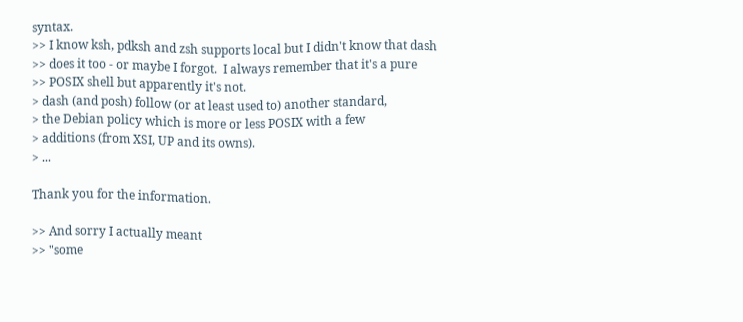syntax.
>> I know ksh, pdksh and zsh supports local but I didn't know that dash
>> does it too - or maybe I forgot.  I always remember that it's a pure
>> POSIX shell but apparently it's not.
> dash (and posh) follow (or at least used to) another standard,
> the Debian policy which is more or less POSIX with a few
> additions (from XSI, UP and its owns).
> ...

Thank you for the information.

>> And sorry I actually meant
>> "some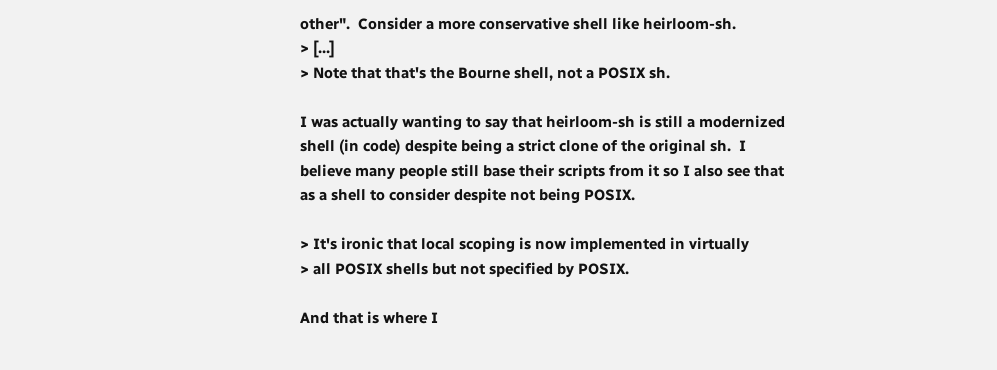other".  Consider a more conservative shell like heirloom-sh.
> [...]
> Note that that's the Bourne shell, not a POSIX sh.

I was actually wanting to say that heirloom-sh is still a modernized
shell (in code) despite being a strict clone of the original sh.  I
believe many people still base their scripts from it so I also see that
as a shell to consider despite not being POSIX.

> It's ironic that local scoping is now implemented in virtually
> all POSIX shells but not specified by POSIX.

And that is where I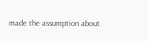made the assumption about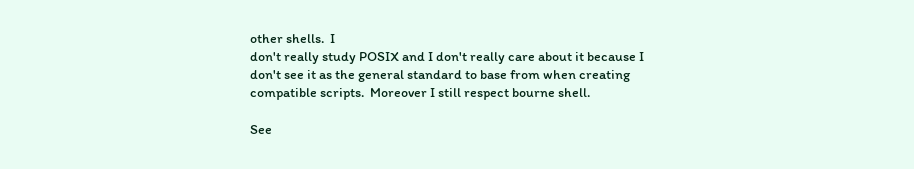other shells.  I
don't really study POSIX and I don't really care about it because I
don't see it as the general standard to base from when creating
compatible scripts.  Moreover I still respect bourne shell.

See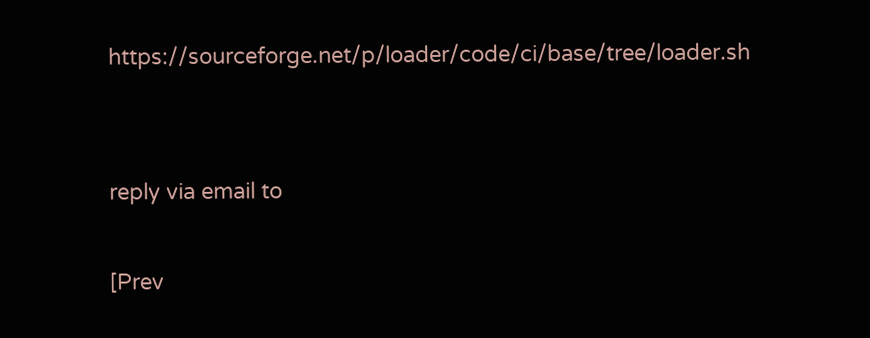https://sourceforge.net/p/loader/code/ci/base/tree/loader.sh


reply via email to

[Prev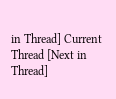in Thread] Current Thread [Next in Thread]